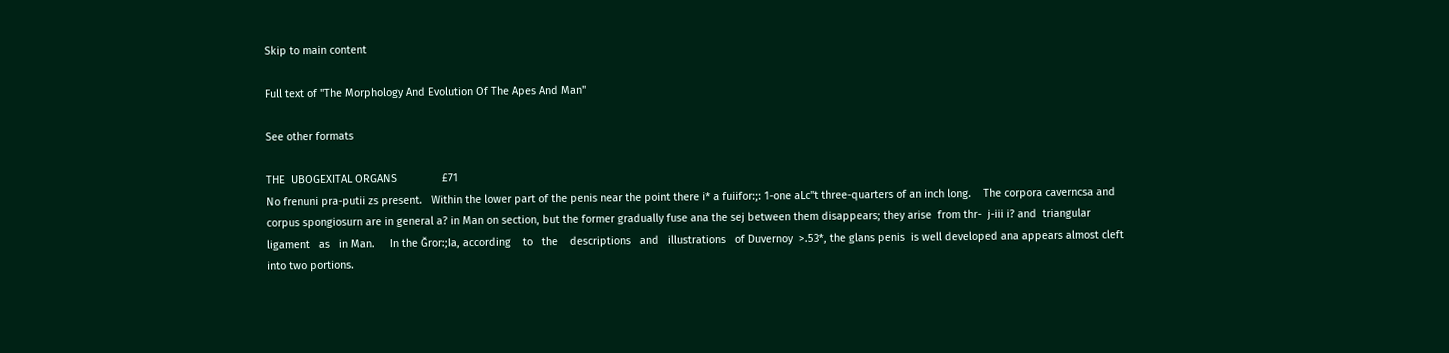Skip to main content

Full text of "The Morphology And Evolution Of The Apes And Man"

See other formats

THE  UBOGEXITAL ORGANS               £71
No frenuni pra-putii zs present.   Within the lower part of the penis near the point there i* a fuiifor:;: 1-one aLc"t three-quarters of an inch long.    The corpora caverncsa and corpus spongiosurn are in general a? in Man on section, but the former gradually fuse ana the sej between them disappears; they arise  from thr-  j-iii i? and  triangular   ligament   as   in Man.     In the Ğror:;Ia, according    to   the    descriptions   and   illustrations   of Duvernoy  >.53*, the glans penis  is well developed ana appears almost cleft into two portions.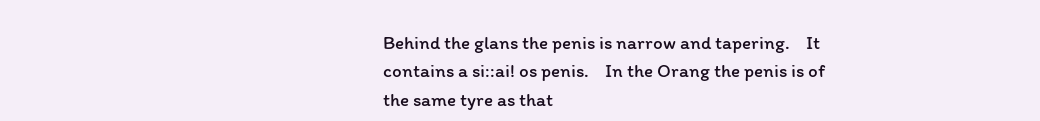Behind the glans the penis is narrow and tapering.    It contains a si::ai! os penis.    In the Orang the penis is of the same tyre as that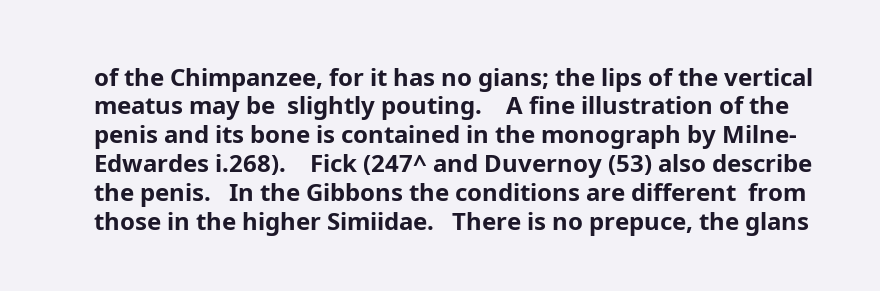of the Chimpanzee, for it has no gians; the lips of the vertical  meatus may be  slightly pouting.    A fine illustration of the penis and its bone is contained in the monograph by Milne-Edwardes i.268).    Fick (247^ and Duvernoy (53) also describe the penis.   In the Gibbons the conditions are different  from those in the higher Simiidae.   There is no prepuce, the glans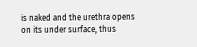is naked and the urethra opens on its under surface, thus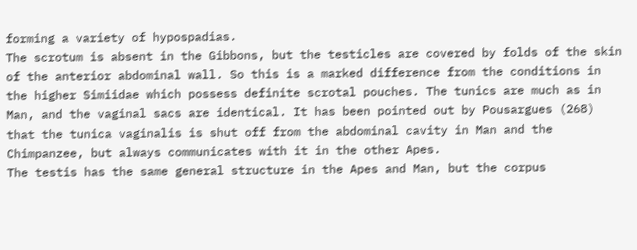forming a variety of hypospadias.
The scrotum is absent in the Gibbons, but the testicles are covered by folds of the skin of the anterior abdominal wall. So this is a marked difference from the conditions in the higher Simiidae which possess definite scrotal pouches. The tunics are much as in Man, and the vaginal sacs are identical. It has been pointed out by Pousargues (268) that the tunica vaginalis is shut off from the abdominal cavity in Man and the Chimpanzee, but always communicates with it in the other Apes.
The testis has the same general structure in the Apes and Man, but the corpus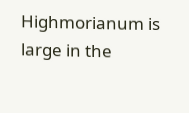Highmorianum is large in the